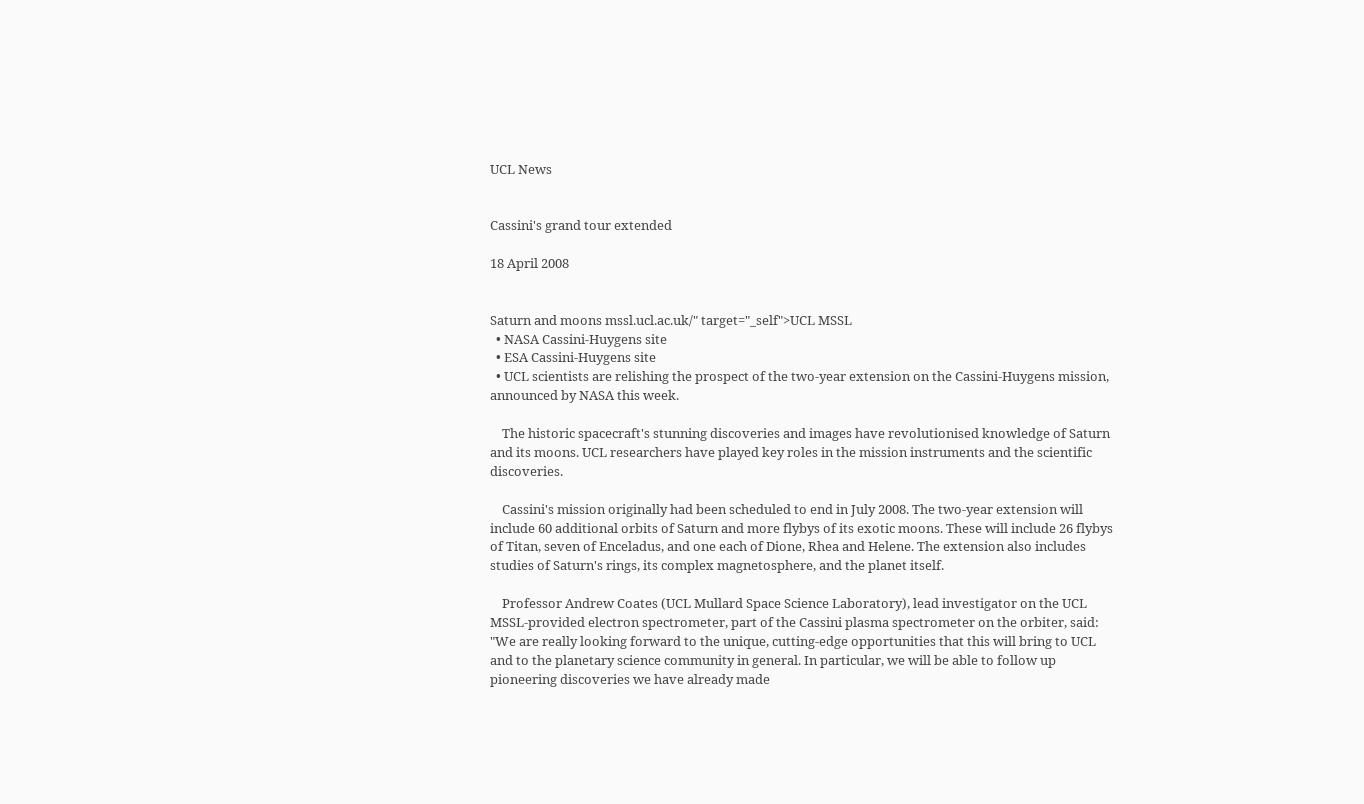UCL News


Cassini's grand tour extended

18 April 2008


Saturn and moons mssl.ucl.ac.uk/" target="_self">UCL MSSL
  • NASA Cassini-Huygens site
  • ESA Cassini-Huygens site
  • UCL scientists are relishing the prospect of the two-year extension on the Cassini-Huygens mission, announced by NASA this week.

    The historic spacecraft's stunning discoveries and images have revolutionised knowledge of Saturn and its moons. UCL researchers have played key roles in the mission instruments and the scientific discoveries.

    Cassini's mission originally had been scheduled to end in July 2008. The two-year extension will include 60 additional orbits of Saturn and more flybys of its exotic moons. These will include 26 flybys of Titan, seven of Enceladus, and one each of Dione, Rhea and Helene. The extension also includes studies of Saturn's rings, its complex magnetosphere, and the planet itself.

    Professor Andrew Coates (UCL Mullard Space Science Laboratory), lead investigator on the UCL MSSL-provided electron spectrometer, part of the Cassini plasma spectrometer on the orbiter, said: "We are really looking forward to the unique, cutting-edge opportunities that this will bring to UCL and to the planetary science community in general. In particular, we will be able to follow up pioneering discoveries we have already made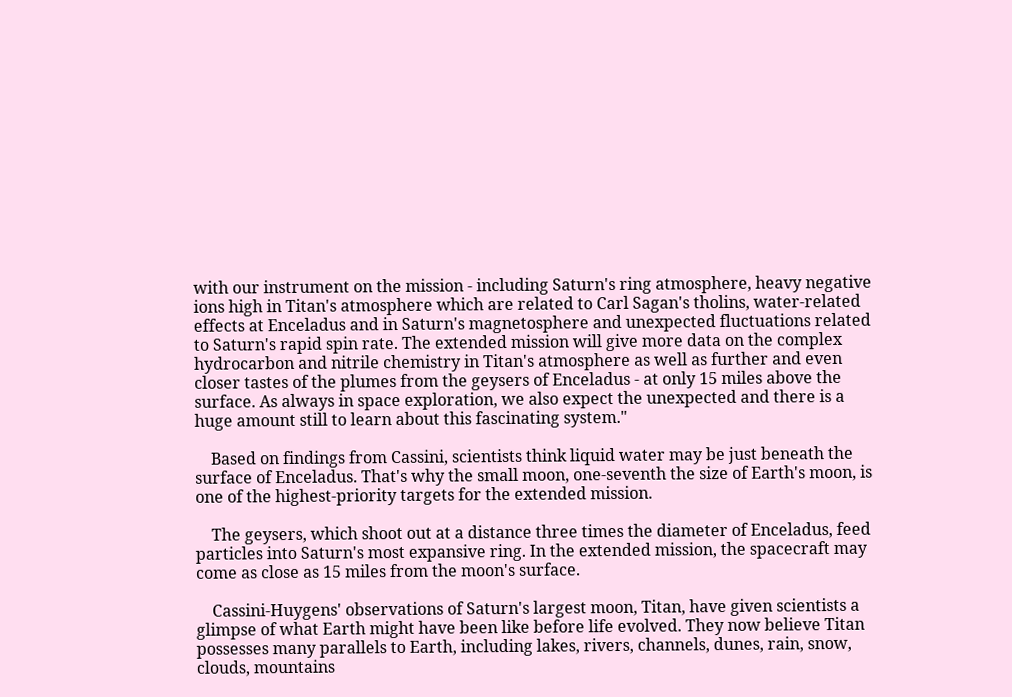with our instrument on the mission - including Saturn's ring atmosphere, heavy negative ions high in Titan's atmosphere which are related to Carl Sagan's tholins, water-related effects at Enceladus and in Saturn's magnetosphere and unexpected fluctuations related to Saturn's rapid spin rate. The extended mission will give more data on the complex hydrocarbon and nitrile chemistry in Titan's atmosphere as well as further and even closer tastes of the plumes from the geysers of Enceladus - at only 15 miles above the surface. As always in space exploration, we also expect the unexpected and there is a huge amount still to learn about this fascinating system."

    Based on findings from Cassini, scientists think liquid water may be just beneath the surface of Enceladus. That's why the small moon, one-seventh the size of Earth's moon, is one of the highest-priority targets for the extended mission.

    The geysers, which shoot out at a distance three times the diameter of Enceladus, feed particles into Saturn's most expansive ring. In the extended mission, the spacecraft may come as close as 15 miles from the moon's surface.

    Cassini-Huygens' observations of Saturn's largest moon, Titan, have given scientists a glimpse of what Earth might have been like before life evolved. They now believe Titan possesses many parallels to Earth, including lakes, rivers, channels, dunes, rain, snow, clouds, mountains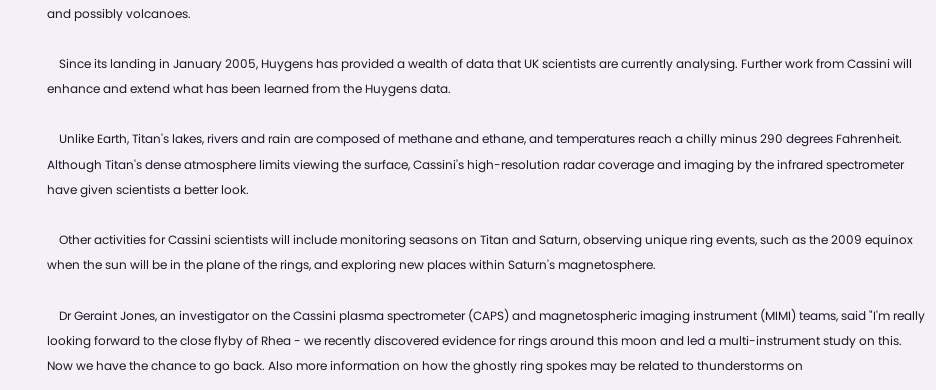and possibly volcanoes.

    Since its landing in January 2005, Huygens has provided a wealth of data that UK scientists are currently analysing. Further work from Cassini will enhance and extend what has been learned from the Huygens data.

    Unlike Earth, Titan's lakes, rivers and rain are composed of methane and ethane, and temperatures reach a chilly minus 290 degrees Fahrenheit. Although Titan's dense atmosphere limits viewing the surface, Cassini's high-resolution radar coverage and imaging by the infrared spectrometer have given scientists a better look.

    Other activities for Cassini scientists will include monitoring seasons on Titan and Saturn, observing unique ring events, such as the 2009 equinox when the sun will be in the plane of the rings, and exploring new places within Saturn's magnetosphere.

    Dr Geraint Jones, an investigator on the Cassini plasma spectrometer (CAPS) and magnetospheric imaging instrument (MIMI) teams, said "I'm really looking forward to the close flyby of Rhea - we recently discovered evidence for rings around this moon and led a multi-instrument study on this. Now we have the chance to go back. Also more information on how the ghostly ring spokes may be related to thunderstorms on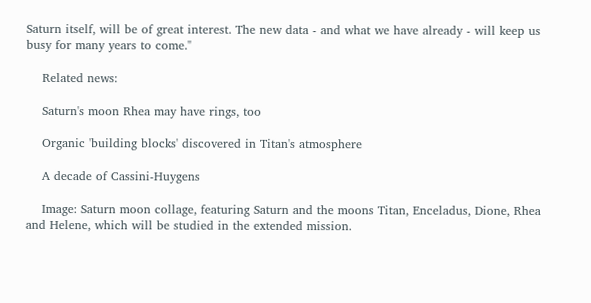Saturn itself, will be of great interest. The new data - and what we have already - will keep us busy for many years to come."

    Related news:

    Saturn's moon Rhea may have rings, too

    Organic 'building blocks' discovered in Titan's atmosphere

    A decade of Cassini-Huygens

    Image: Saturn moon collage, featuring Saturn and the moons Titan, Enceladus, Dione, Rhea and Helene, which will be studied in the extended mission.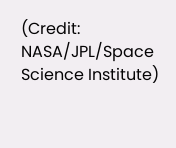(Credit: NASA/JPL/Space Science Institute)